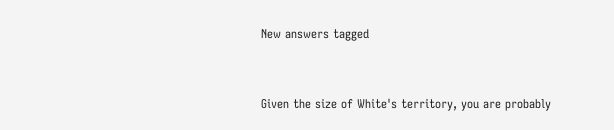New answers tagged


Given the size of White's territory, you are probably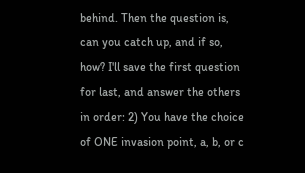behind. Then the question is, can you catch up, and if so, how? I'll save the first question for last, and answer the others in order: 2) You have the choice of ONE invasion point, a, b, or c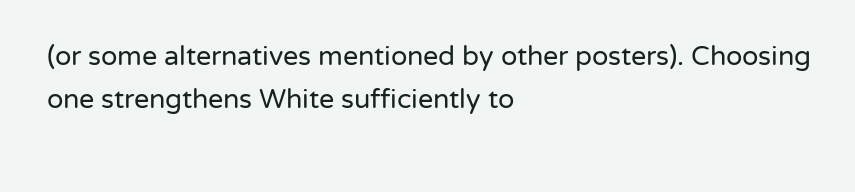(or some alternatives mentioned by other posters). Choosing one strengthens White sufficiently to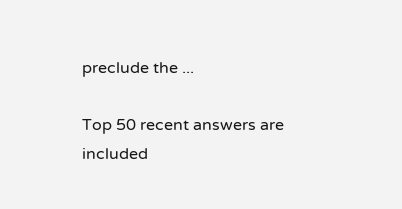preclude the ...

Top 50 recent answers are included